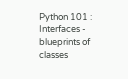Python 101 : Interfaces - blueprints of classes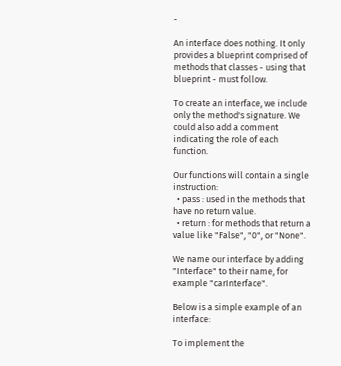-

An interface does nothing. It only provides a blueprint comprised of methods that classes - using that blueprint - must follow.

To create an interface, we include only the method's signature. We could also add a comment indicating the role of each function.

Our functions will contain a single instruction:
  • pass : used in the methods that have no return value.
  • return : for methods that return a value like "False", "0", or "None".

We name our interface by adding "Interface" to their name, for example "carInterface".

Below is a simple example of an interface:

To implement the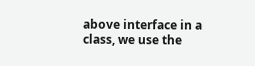above interface in a class, we use the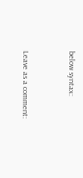below syntax:


Leave as a comment: